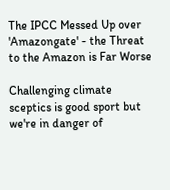The IPCC Messed Up over 'Amazongate' - the Threat to the Amazon is Far Worse

Challenging climate sceptics is good sport but we're in danger of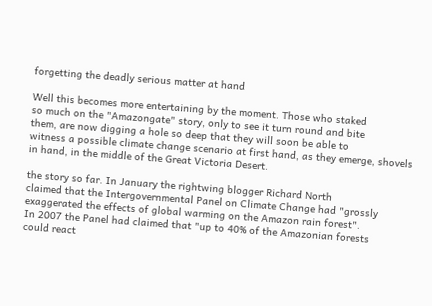forgetting the deadly serious matter at hand

Well this becomes more entertaining by the moment. Those who staked
so much on the "Amazongate" story, only to see it turn round and bite
them, are now digging a hole so deep that they will soon be able to
witness a possible climate change scenario at first hand, as they emerge, shovels in hand, in the middle of the Great Victoria Desert.

the story so far. In January the rightwing blogger Richard North
claimed that the Intergovernmental Panel on Climate Change had "grossly
exaggerated the effects of global warming on the Amazon rain forest".
In 2007 the Panel had claimed that "up to 40% of the Amazonian forests
could react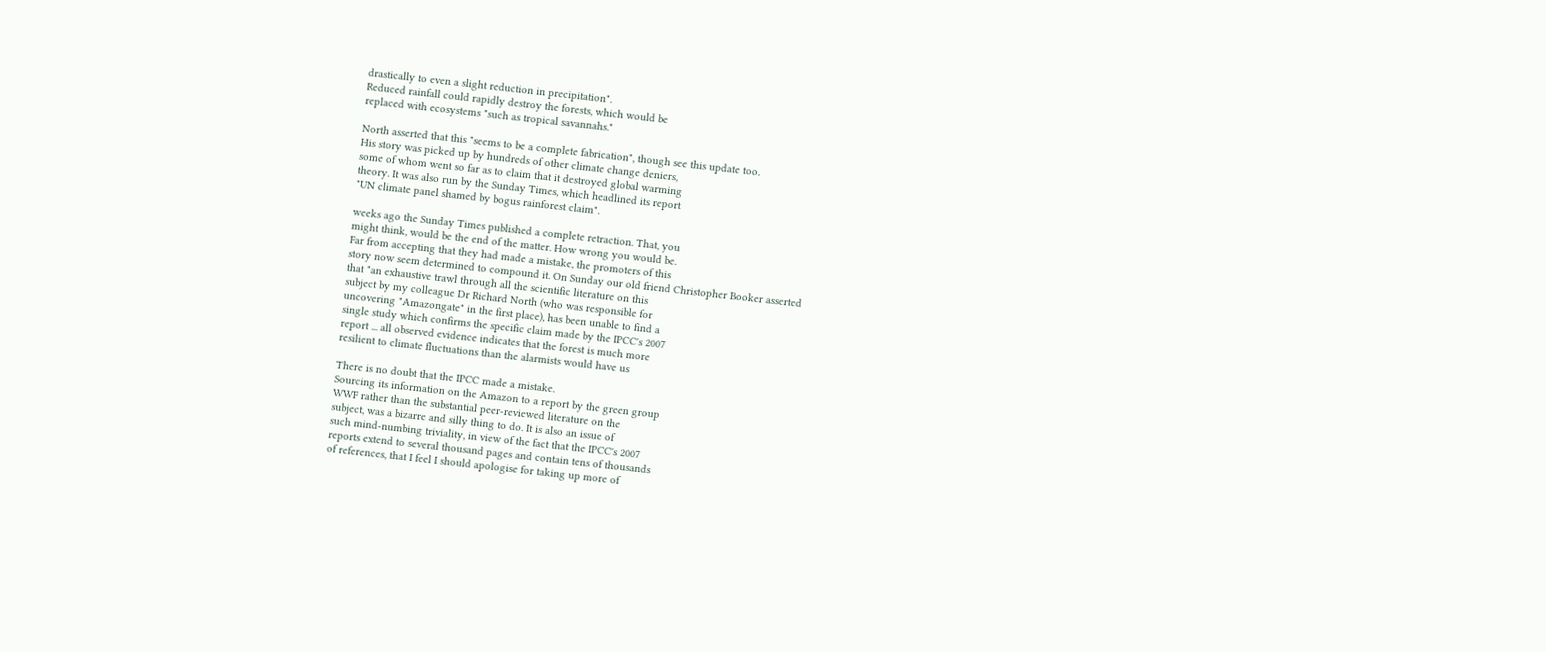drastically to even a slight reduction in precipitation".
Reduced rainfall could rapidly destroy the forests, which would be
replaced with ecosystems "such as tropical savannahs."

North asserted that this "seems to be a complete fabrication", though see this update too.
His story was picked up by hundreds of other climate change deniers,
some of whom went so far as to claim that it destroyed global warming
theory. It was also run by the Sunday Times, which headlined its report
"UN climate panel shamed by bogus rainforest claim".

weeks ago the Sunday Times published a complete retraction. That, you
might think, would be the end of the matter. How wrong you would be.
Far from accepting that they had made a mistake, the promoters of this
story now seem determined to compound it. On Sunday our old friend Christopher Booker asserted
that "an exhaustive trawl through all the scientific literature on this
subject by my colleague Dr Richard North (who was responsible for
uncovering "Amazongate" in the first place), has been unable to find a
single study which confirms the specific claim made by the IPCC's 2007
report ... all observed evidence indicates that the forest is much more
resilient to climate fluctuations than the alarmists would have us

There is no doubt that the IPCC made a mistake.
Sourcing its information on the Amazon to a report by the green group
WWF rather than the substantial peer-reviewed literature on the
subject, was a bizarre and silly thing to do. It is also an issue of
such mind-numbing triviality, in view of the fact that the IPCC's 2007
reports extend to several thousand pages and contain tens of thousands
of references, that I feel I should apologise for taking up more of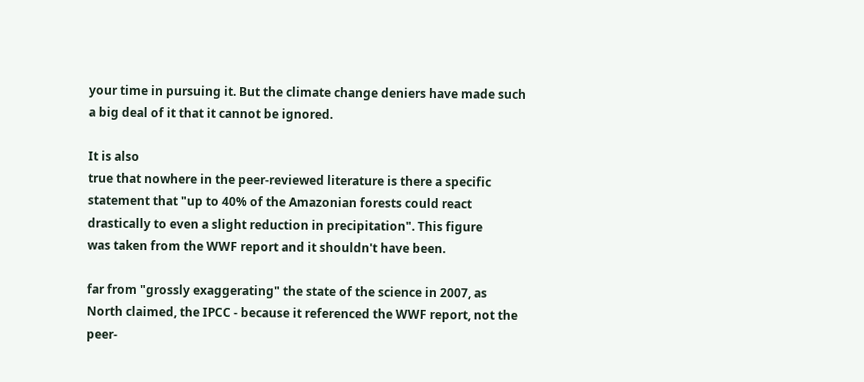your time in pursuing it. But the climate change deniers have made such
a big deal of it that it cannot be ignored.

It is also
true that nowhere in the peer-reviewed literature is there a specific
statement that "up to 40% of the Amazonian forests could react
drastically to even a slight reduction in precipitation". This figure
was taken from the WWF report and it shouldn't have been.

far from "grossly exaggerating" the state of the science in 2007, as
North claimed, the IPCC - because it referenced the WWF report, not the
peer-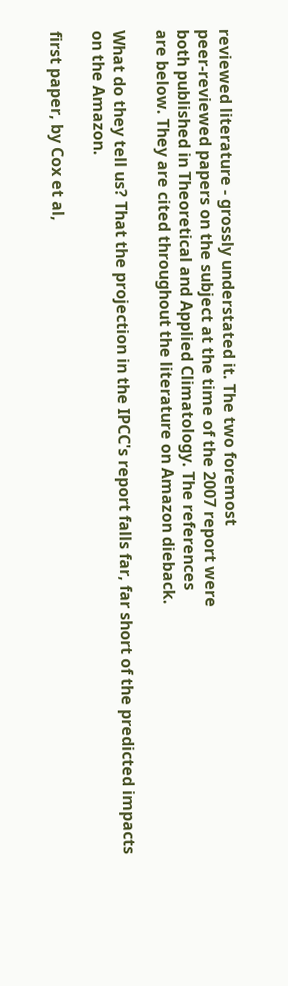reviewed literature - grossly understated it. The two foremost
peer-reviewed papers on the subject at the time of the 2007 report were
both published in Theoretical and Applied Climatology. The references
are below. They are cited throughout the literature on Amazon dieback.

What do they tell us? That the projection in the IPCC's report falls far, far short of the predicted impacts on the Amazon.

first paper, by Cox et al,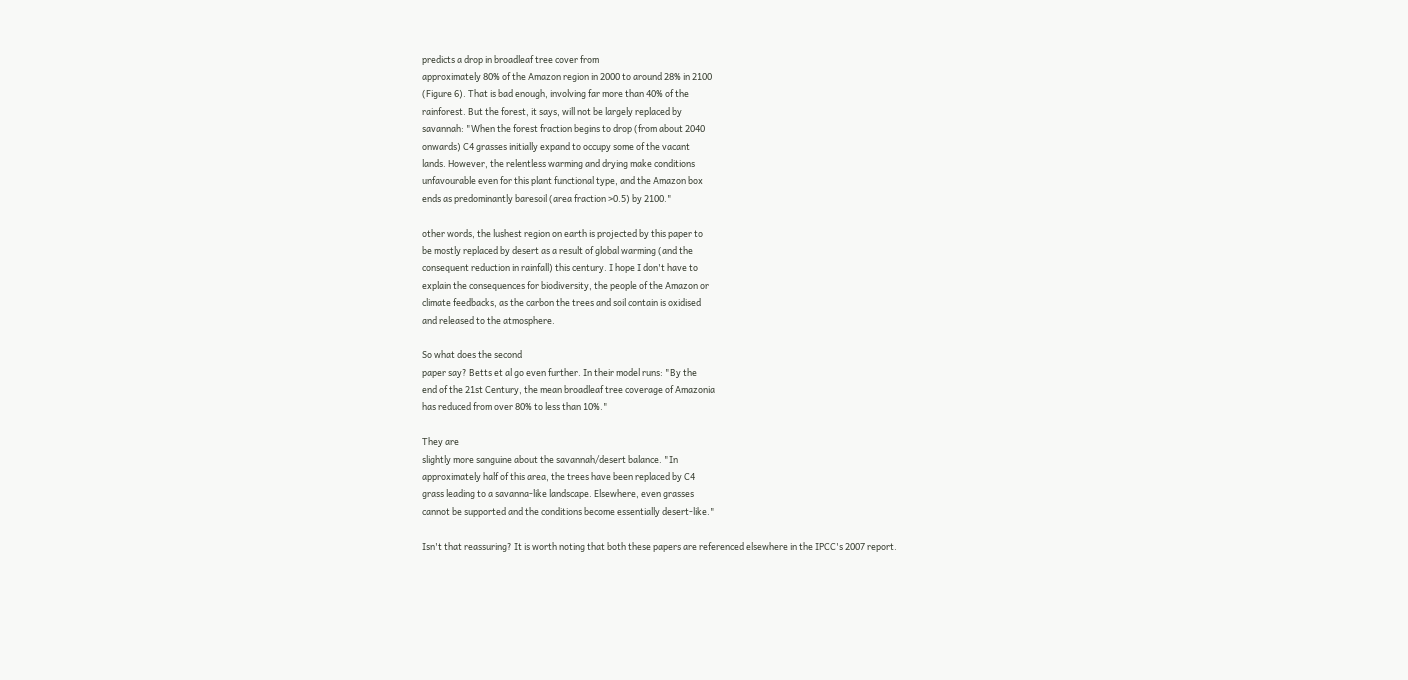predicts a drop in broadleaf tree cover from
approximately 80% of the Amazon region in 2000 to around 28% in 2100
(Figure 6). That is bad enough, involving far more than 40% of the
rainforest. But the forest, it says, will not be largely replaced by
savannah: "When the forest fraction begins to drop (from about 2040
onwards) C4 grasses initially expand to occupy some of the vacant
lands. However, the relentless warming and drying make conditions
unfavourable even for this plant functional type, and the Amazon box
ends as predominantly baresoil (area fraction >0.5) by 2100."

other words, the lushest region on earth is projected by this paper to
be mostly replaced by desert as a result of global warming (and the
consequent reduction in rainfall) this century. I hope I don't have to
explain the consequences for biodiversity, the people of the Amazon or
climate feedbacks, as the carbon the trees and soil contain is oxidised
and released to the atmosphere.

So what does the second
paper say? Betts et al go even further. In their model runs: "By the
end of the 21st Century, the mean broadleaf tree coverage of Amazonia
has reduced from over 80% to less than 10%."

They are
slightly more sanguine about the savannah/desert balance. "In
approximately half of this area, the trees have been replaced by C4
grass leading to a savanna-like landscape. Elsewhere, even grasses
cannot be supported and the conditions become essentially desert-like."

Isn't that reassuring? It is worth noting that both these papers are referenced elsewhere in the IPCC's 2007 report.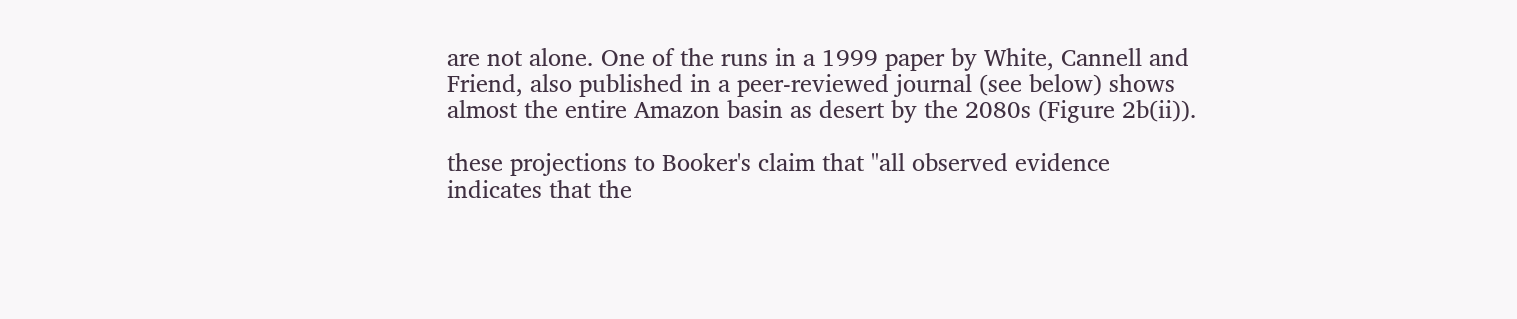are not alone. One of the runs in a 1999 paper by White, Cannell and
Friend, also published in a peer-reviewed journal (see below) shows
almost the entire Amazon basin as desert by the 2080s (Figure 2b(ii)).

these projections to Booker's claim that "all observed evidence
indicates that the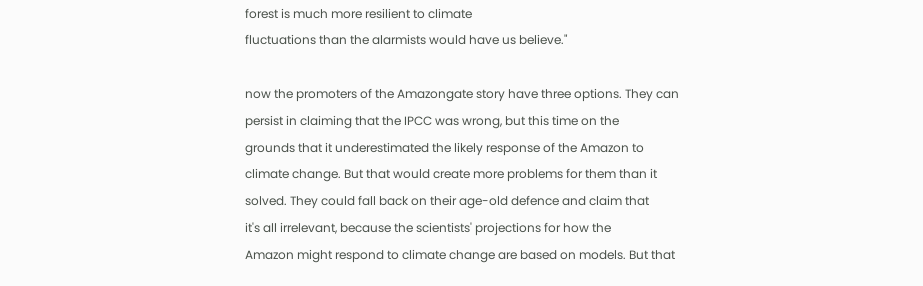forest is much more resilient to climate
fluctuations than the alarmists would have us believe."

now the promoters of the Amazongate story have three options. They can
persist in claiming that the IPCC was wrong, but this time on the
grounds that it underestimated the likely response of the Amazon to
climate change. But that would create more problems for them than it
solved. They could fall back on their age-old defence and claim that
it's all irrelevant, because the scientists' projections for how the
Amazon might respond to climate change are based on models. But that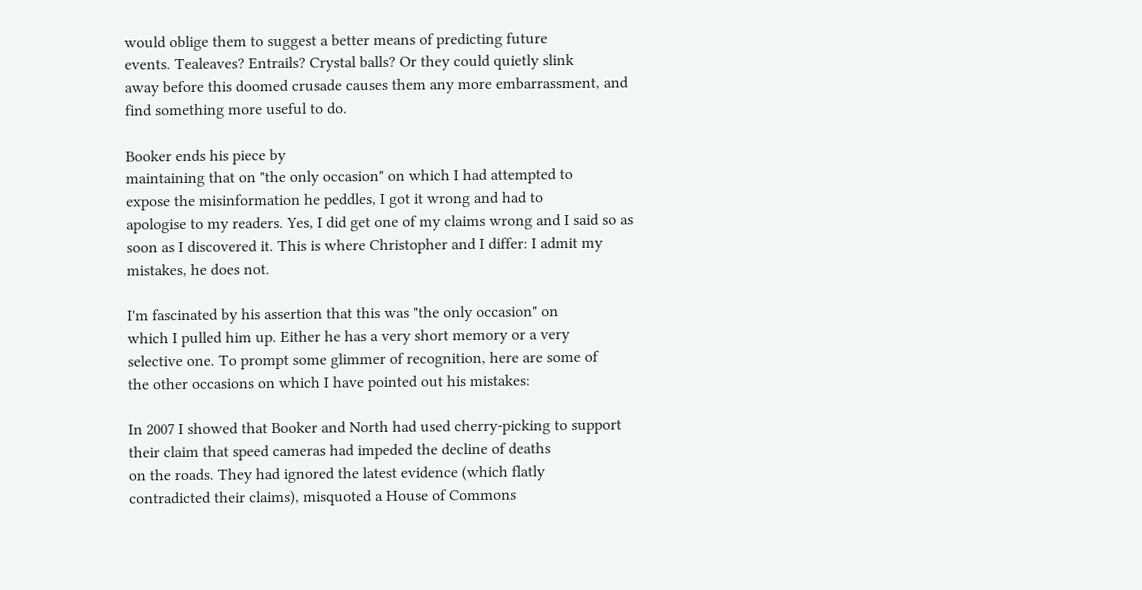would oblige them to suggest a better means of predicting future
events. Tealeaves? Entrails? Crystal balls? Or they could quietly slink
away before this doomed crusade causes them any more embarrassment, and
find something more useful to do.

Booker ends his piece by
maintaining that on "the only occasion" on which I had attempted to
expose the misinformation he peddles, I got it wrong and had to
apologise to my readers. Yes, I did get one of my claims wrong and I said so as soon as I discovered it. This is where Christopher and I differ: I admit my mistakes, he does not.

I'm fascinated by his assertion that this was "the only occasion" on
which I pulled him up. Either he has a very short memory or a very
selective one. To prompt some glimmer of recognition, here are some of
the other occasions on which I have pointed out his mistakes:

In 2007 I showed that Booker and North had used cherry-picking to support their claim that speed cameras had impeded the decline of deaths
on the roads. They had ignored the latest evidence (which flatly
contradicted their claims), misquoted a House of Commons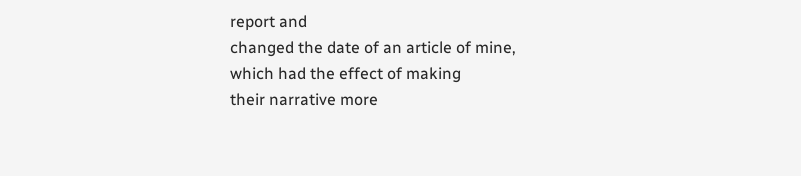report and
changed the date of an article of mine, which had the effect of making
their narrative more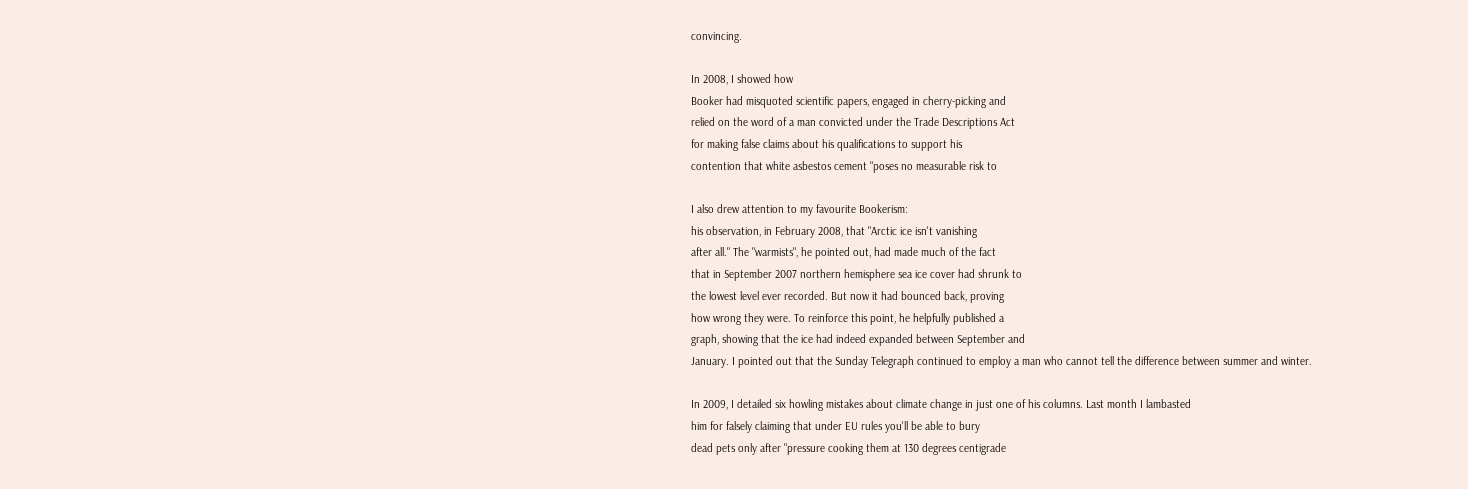convincing.

In 2008, I showed how
Booker had misquoted scientific papers, engaged in cherry-picking and
relied on the word of a man convicted under the Trade Descriptions Act
for making false claims about his qualifications to support his
contention that white asbestos cement "poses no measurable risk to

I also drew attention to my favourite Bookerism:
his observation, in February 2008, that "Arctic ice isn't vanishing
after all." The "warmists", he pointed out, had made much of the fact
that in September 2007 northern hemisphere sea ice cover had shrunk to
the lowest level ever recorded. But now it had bounced back, proving
how wrong they were. To reinforce this point, he helpfully published a
graph, showing that the ice had indeed expanded between September and
January. I pointed out that the Sunday Telegraph continued to employ a man who cannot tell the difference between summer and winter.

In 2009, I detailed six howling mistakes about climate change in just one of his columns. Last month I lambasted
him for falsely claiming that under EU rules you'll be able to bury
dead pets only after "pressure cooking them at 130 degrees centigrade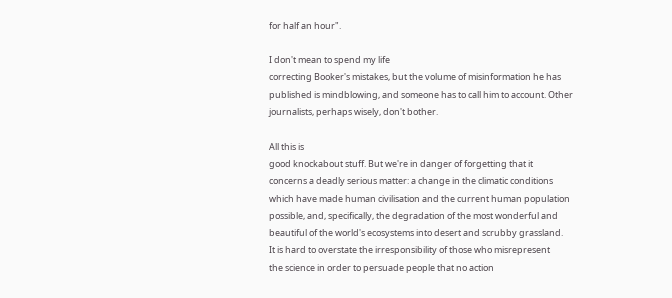for half an hour".

I don't mean to spend my life
correcting Booker's mistakes, but the volume of misinformation he has
published is mindblowing, and someone has to call him to account. Other
journalists, perhaps wisely, don't bother.

All this is
good knockabout stuff. But we're in danger of forgetting that it
concerns a deadly serious matter: a change in the climatic conditions
which have made human civilisation and the current human population
possible, and, specifically, the degradation of the most wonderful and
beautiful of the world's ecosystems into desert and scrubby grassland.
It is hard to overstate the irresponsibility of those who misrepresent
the science in order to persuade people that no action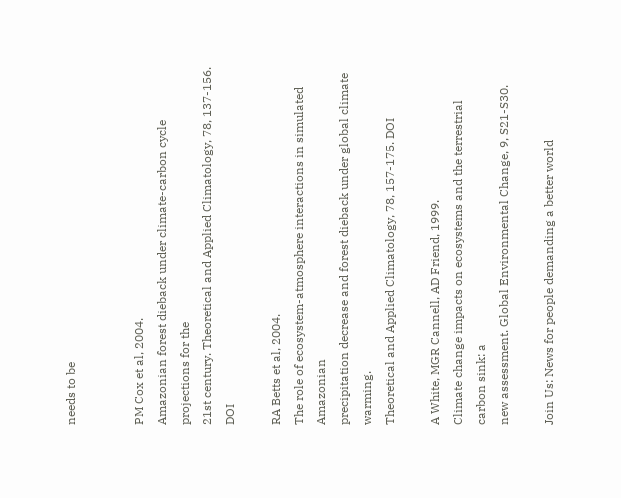needs to be


PM Cox et al, 2004.
Amazonian forest dieback under climate-carbon cycle projections for the
21st century. Theoretical and Applied Climatology, 78, 137-156. DOI

RA Betts et al, 2004.
The role of ecosystem-atmosphere interactions in simulated Amazonian
precipitation decrease and forest dieback under global climate warming.
Theoretical and Applied Climatology, 78, 157-175. DOI

A White, MGR Cannell, AD Friend, 1999.
Climate change impacts on ecosystems and the terrestrial carbon sink: a
new assessment. Global Environmental Change, 9, S21-S30.

Join Us: News for people demanding a better world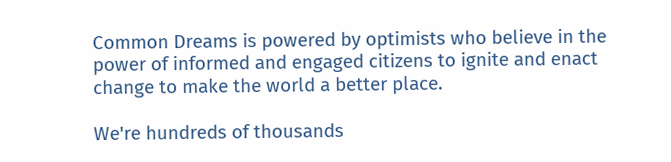Common Dreams is powered by optimists who believe in the power of informed and engaged citizens to ignite and enact change to make the world a better place.

We're hundreds of thousands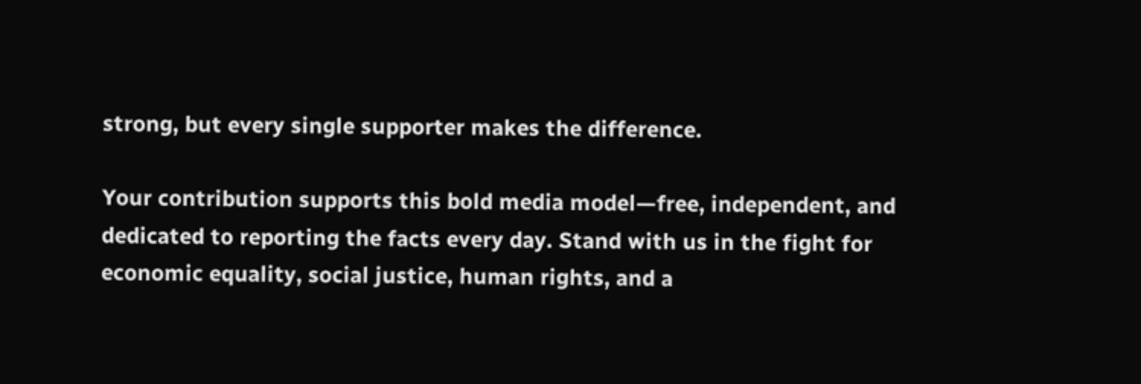strong, but every single supporter makes the difference.

Your contribution supports this bold media model—free, independent, and dedicated to reporting the facts every day. Stand with us in the fight for economic equality, social justice, human rights, and a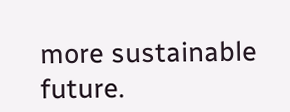more sustainable future.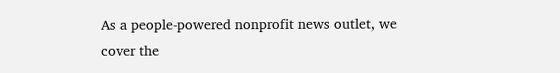As a people-powered nonprofit news outlet, we cover the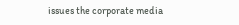issues the corporate media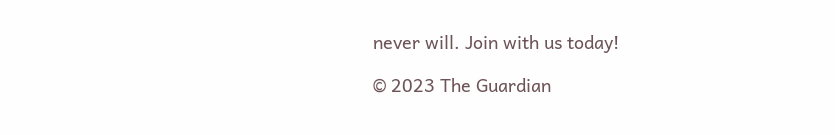never will. Join with us today!

© 2023 The Guardian